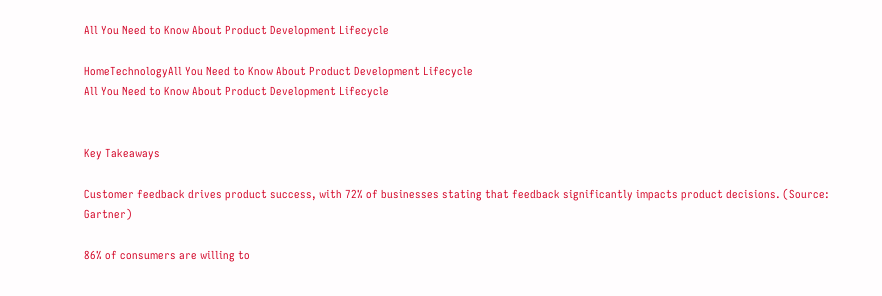All You Need to Know About Product Development Lifecycle

HomeTechnologyAll You Need to Know About Product Development Lifecycle
All You Need to Know About Product Development Lifecycle


Key Takeaways

Customer feedback drives product success, with 72% of businesses stating that feedback significantly impacts product decisions. (Source: Gartner)

86% of consumers are willing to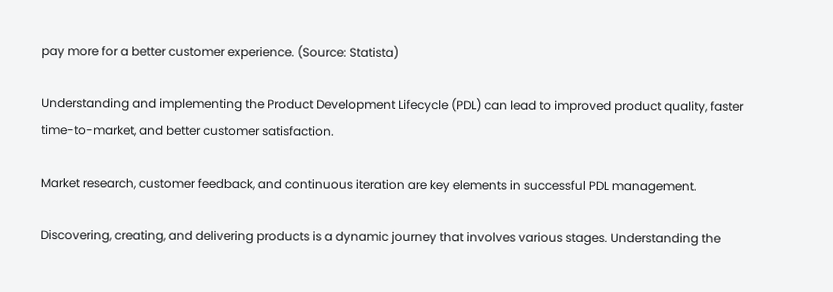pay more for a better customer experience. (Source: Statista)

Understanding and implementing the Product Development Lifecycle (PDL) can lead to improved product quality, faster time-to-market, and better customer satisfaction.

Market research, customer feedback, and continuous iteration are key elements in successful PDL management.

Discovering, creating, and delivering products is a dynamic journey that involves various stages. Understanding the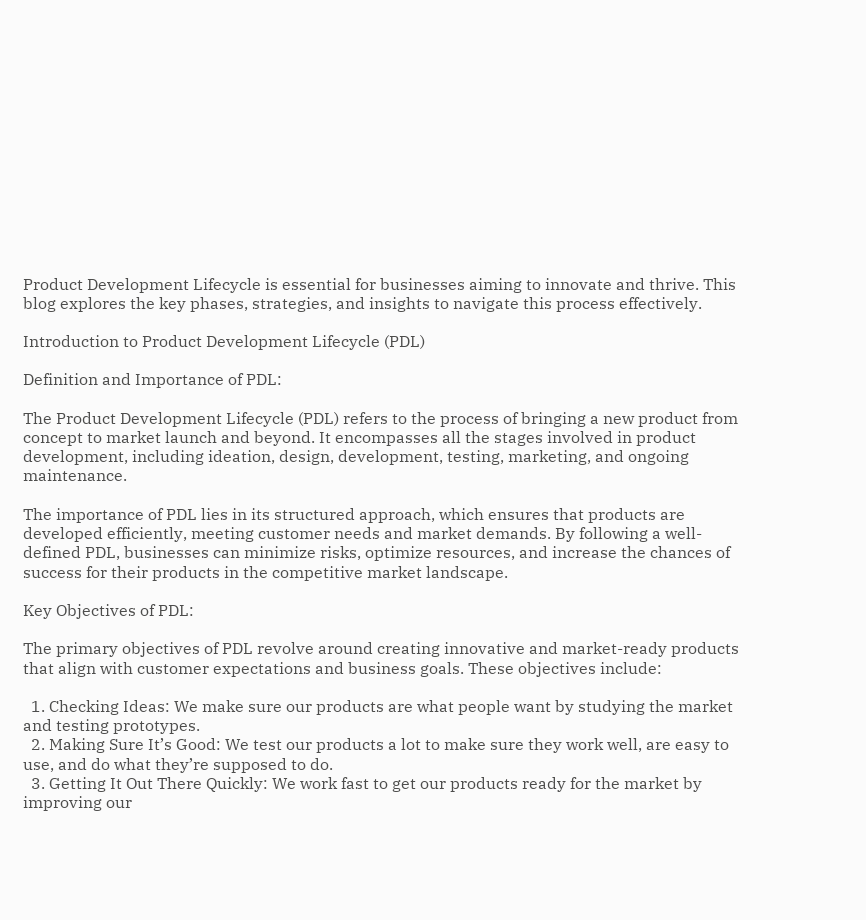Product Development Lifecycle is essential for businesses aiming to innovate and thrive. This blog explores the key phases, strategies, and insights to navigate this process effectively.

Introduction to Product Development Lifecycle (PDL)

Definition and Importance of PDL:

The Product Development Lifecycle (PDL) refers to the process of bringing a new product from concept to market launch and beyond. It encompasses all the stages involved in product development, including ideation, design, development, testing, marketing, and ongoing maintenance.

The importance of PDL lies in its structured approach, which ensures that products are developed efficiently, meeting customer needs and market demands. By following a well-defined PDL, businesses can minimize risks, optimize resources, and increase the chances of success for their products in the competitive market landscape.

Key Objectives of PDL:

The primary objectives of PDL revolve around creating innovative and market-ready products that align with customer expectations and business goals. These objectives include:

  1. Checking Ideas: We make sure our products are what people want by studying the market and testing prototypes.
  2. Making Sure It’s Good: We test our products a lot to make sure they work well, are easy to use, and do what they’re supposed to do.
  3. Getting It Out There Quickly: We work fast to get our products ready for the market by improving our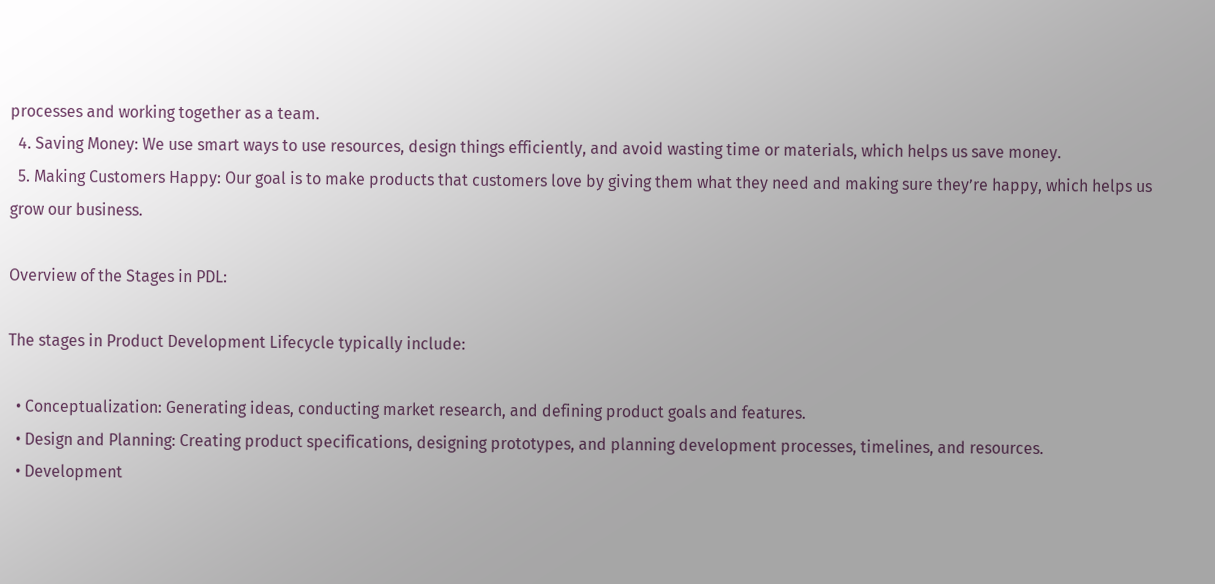processes and working together as a team.
  4. Saving Money: We use smart ways to use resources, design things efficiently, and avoid wasting time or materials, which helps us save money.
  5. Making Customers Happy: Our goal is to make products that customers love by giving them what they need and making sure they’re happy, which helps us grow our business.

Overview of the Stages in PDL:

The stages in Product Development Lifecycle typically include:

  • Conceptualization: Generating ideas, conducting market research, and defining product goals and features.
  • Design and Planning: Creating product specifications, designing prototypes, and planning development processes, timelines, and resources.
  • Development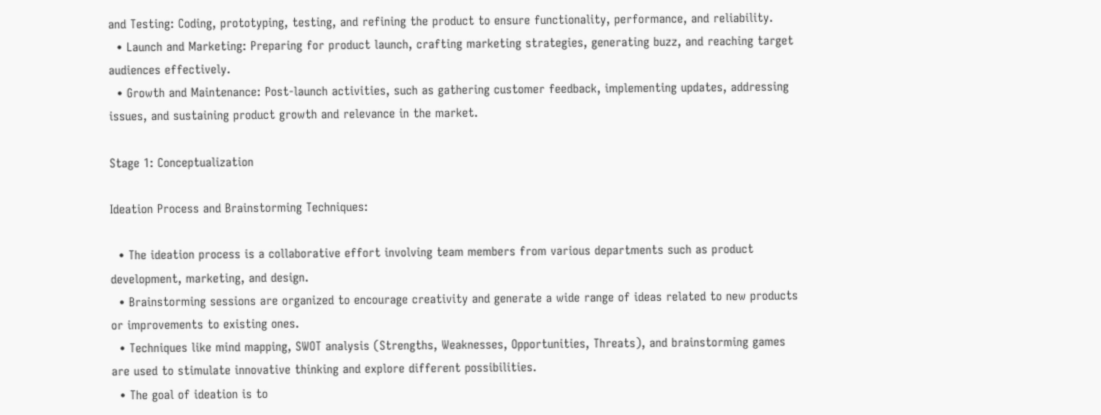and Testing: Coding, prototyping, testing, and refining the product to ensure functionality, performance, and reliability.
  • Launch and Marketing: Preparing for product launch, crafting marketing strategies, generating buzz, and reaching target audiences effectively.
  • Growth and Maintenance: Post-launch activities, such as gathering customer feedback, implementing updates, addressing issues, and sustaining product growth and relevance in the market.

Stage 1: Conceptualization

Ideation Process and Brainstorming Techniques:

  • The ideation process is a collaborative effort involving team members from various departments such as product development, marketing, and design.
  • Brainstorming sessions are organized to encourage creativity and generate a wide range of ideas related to new products or improvements to existing ones.
  • Techniques like mind mapping, SWOT analysis (Strengths, Weaknesses, Opportunities, Threats), and brainstorming games are used to stimulate innovative thinking and explore different possibilities.
  • The goal of ideation is to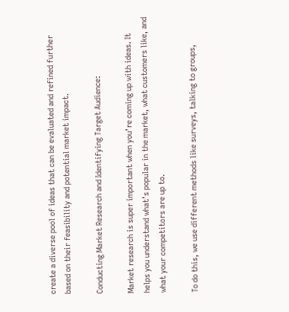create a diverse pool of ideas that can be evaluated and refined further based on their feasibility and potential market impact.

Conducting Market Research and Identifying Target Audience:

Market research is super important when you’re coming up with ideas. It helps you understand what’s popular in the market, what customers like, and what your competitors are up to.

To do this, we use different methods like surveys, talking to groups,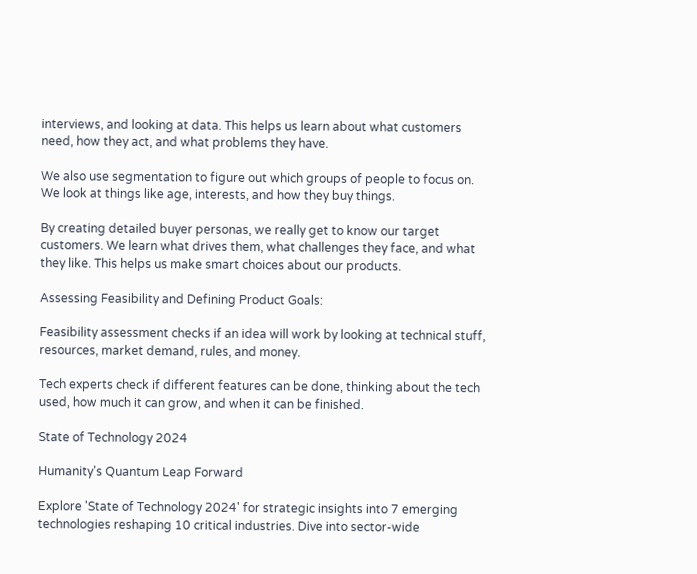interviews, and looking at data. This helps us learn about what customers need, how they act, and what problems they have.

We also use segmentation to figure out which groups of people to focus on. We look at things like age, interests, and how they buy things.

By creating detailed buyer personas, we really get to know our target customers. We learn what drives them, what challenges they face, and what they like. This helps us make smart choices about our products.

Assessing Feasibility and Defining Product Goals:

Feasibility assessment checks if an idea will work by looking at technical stuff, resources, market demand, rules, and money.

Tech experts check if different features can be done, thinking about the tech used, how much it can grow, and when it can be finished.

State of Technology 2024

Humanity's Quantum Leap Forward

Explore 'State of Technology 2024' for strategic insights into 7 emerging technologies reshaping 10 critical industries. Dive into sector-wide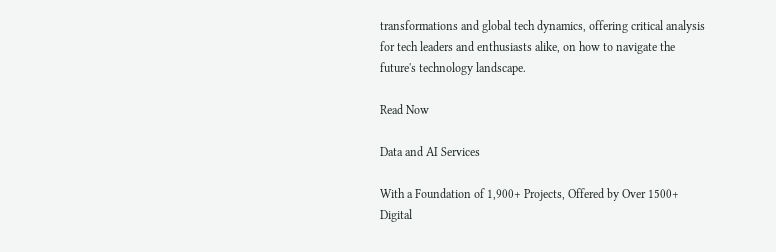transformations and global tech dynamics, offering critical analysis for tech leaders and enthusiasts alike, on how to navigate the future's technology landscape.

Read Now

Data and AI Services

With a Foundation of 1,900+ Projects, Offered by Over 1500+ Digital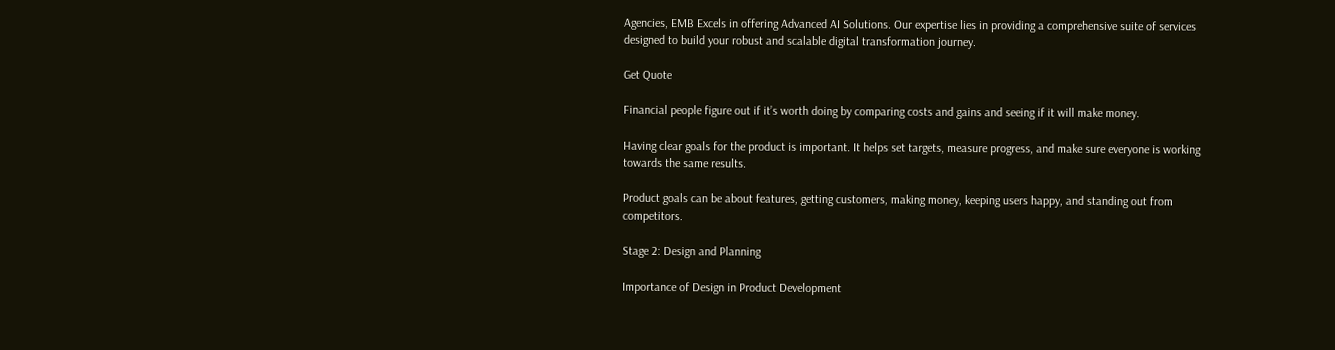Agencies, EMB Excels in offering Advanced AI Solutions. Our expertise lies in providing a comprehensive suite of services designed to build your robust and scalable digital transformation journey.

Get Quote

Financial people figure out if it’s worth doing by comparing costs and gains and seeing if it will make money.

Having clear goals for the product is important. It helps set targets, measure progress, and make sure everyone is working towards the same results.

Product goals can be about features, getting customers, making money, keeping users happy, and standing out from competitors.

Stage 2: Design and Planning

Importance of Design in Product Development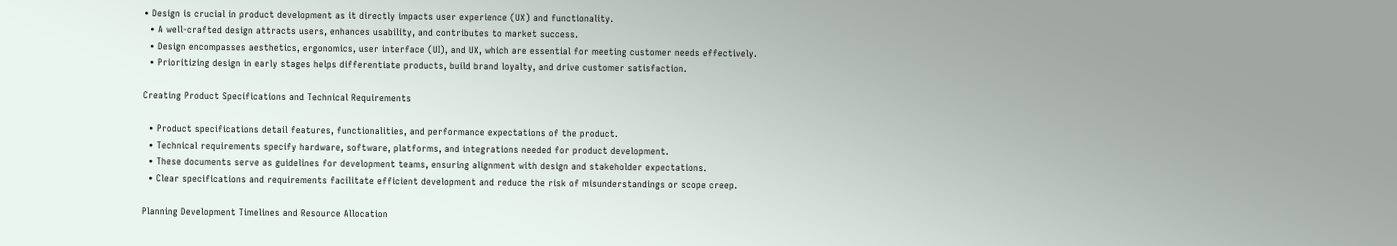• Design is crucial in product development as it directly impacts user experience (UX) and functionality.
  • A well-crafted design attracts users, enhances usability, and contributes to market success.
  • Design encompasses aesthetics, ergonomics, user interface (UI), and UX, which are essential for meeting customer needs effectively.
  • Prioritizing design in early stages helps differentiate products, build brand loyalty, and drive customer satisfaction.

Creating Product Specifications and Technical Requirements

  • Product specifications detail features, functionalities, and performance expectations of the product.
  • Technical requirements specify hardware, software, platforms, and integrations needed for product development.
  • These documents serve as guidelines for development teams, ensuring alignment with design and stakeholder expectations.
  • Clear specifications and requirements facilitate efficient development and reduce the risk of misunderstandings or scope creep.

Planning Development Timelines and Resource Allocation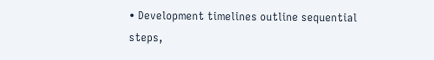• Development timelines outline sequential steps,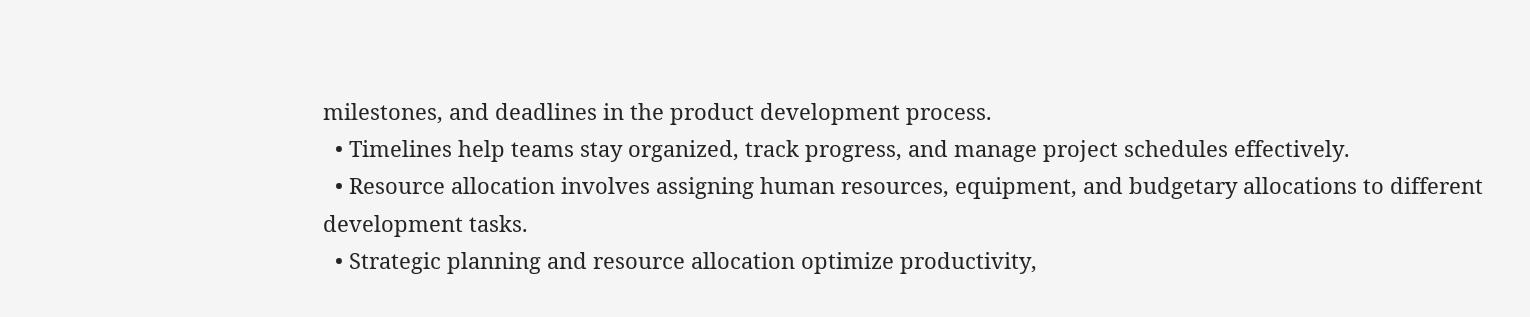milestones, and deadlines in the product development process.
  • Timelines help teams stay organized, track progress, and manage project schedules effectively.
  • Resource allocation involves assigning human resources, equipment, and budgetary allocations to different development tasks.
  • Strategic planning and resource allocation optimize productivity,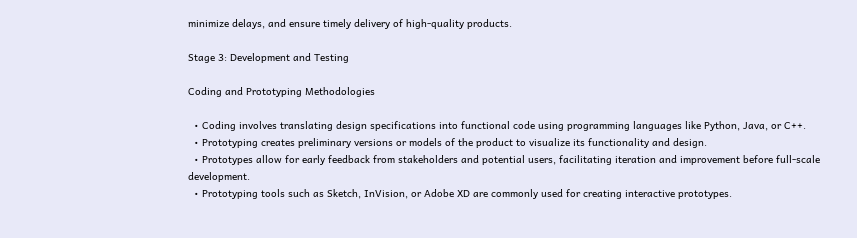minimize delays, and ensure timely delivery of high-quality products.

Stage 3: Development and Testing

Coding and Prototyping Methodologies

  • Coding involves translating design specifications into functional code using programming languages like Python, Java, or C++.
  • Prototyping creates preliminary versions or models of the product to visualize its functionality and design.
  • Prototypes allow for early feedback from stakeholders and potential users, facilitating iteration and improvement before full-scale development.
  • Prototyping tools such as Sketch, InVision, or Adobe XD are commonly used for creating interactive prototypes.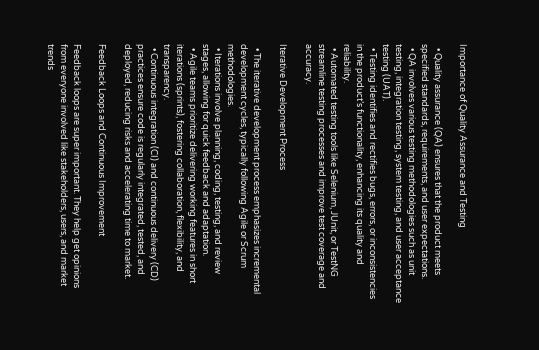Importance of Quality Assurance and Testing

  • Quality assurance (QA) ensures that the product meets specified standards, requirements, and user expectations.
  • QA involves various testing methodologies such as unit testing, integration testing, system testing, and user acceptance testing (UAT).
  • Testing identifies and rectifies bugs, errors, or inconsistencies in the product’s functionality, enhancing its quality and reliability.
  • Automated testing tools like Selenium, JUnit, or TestNG streamline testing processes and improve test coverage and accuracy.

Iterative Development Process

  • The iterative development process emphasizes incremental development cycles, typically following Agile or Scrum methodologies.
  • Iterations involve planning, coding, testing, and review stages, allowing for quick feedback and adaptation.
  • Agile teams prioritize delivering working features in short iterations (sprints), fostering collaboration, flexibility, and transparency.
  • Continuous integration (CI) and continuous delivery (CD) practices ensure code is regularly integrated, tested, and deployed, reducing risks and accelerating time to market.

Feedback Loops and Continuous Improvement

Feedback loops are super important. They help get opinions from everyone involved like stakeholders, users, and market trends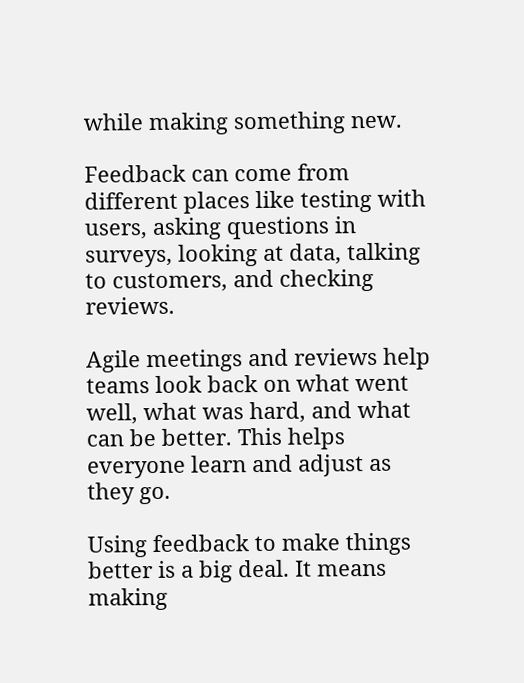while making something new.

Feedback can come from different places like testing with users, asking questions in surveys, looking at data, talking to customers, and checking reviews.

Agile meetings and reviews help teams look back on what went well, what was hard, and what can be better. This helps everyone learn and adjust as they go.

Using feedback to make things better is a big deal. It means making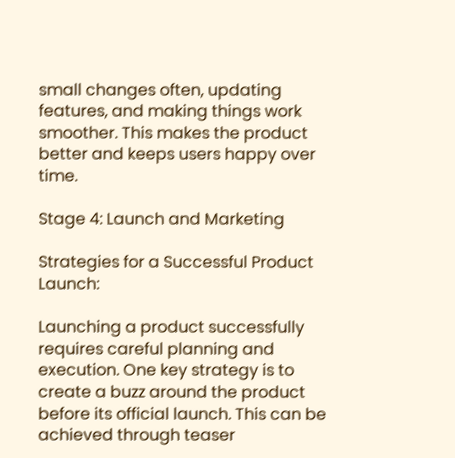small changes often, updating features, and making things work smoother. This makes the product better and keeps users happy over time.

Stage 4: Launch and Marketing

Strategies for a Successful Product Launch:

Launching a product successfully requires careful planning and execution. One key strategy is to create a buzz around the product before its official launch. This can be achieved through teaser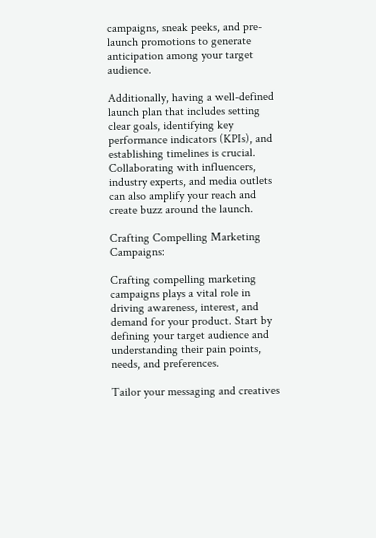campaigns, sneak peeks, and pre-launch promotions to generate anticipation among your target audience.

Additionally, having a well-defined launch plan that includes setting clear goals, identifying key performance indicators (KPIs), and establishing timelines is crucial. Collaborating with influencers, industry experts, and media outlets can also amplify your reach and create buzz around the launch.

Crafting Compelling Marketing Campaigns:

Crafting compelling marketing campaigns plays a vital role in driving awareness, interest, and demand for your product. Start by defining your target audience and understanding their pain points, needs, and preferences.

Tailor your messaging and creatives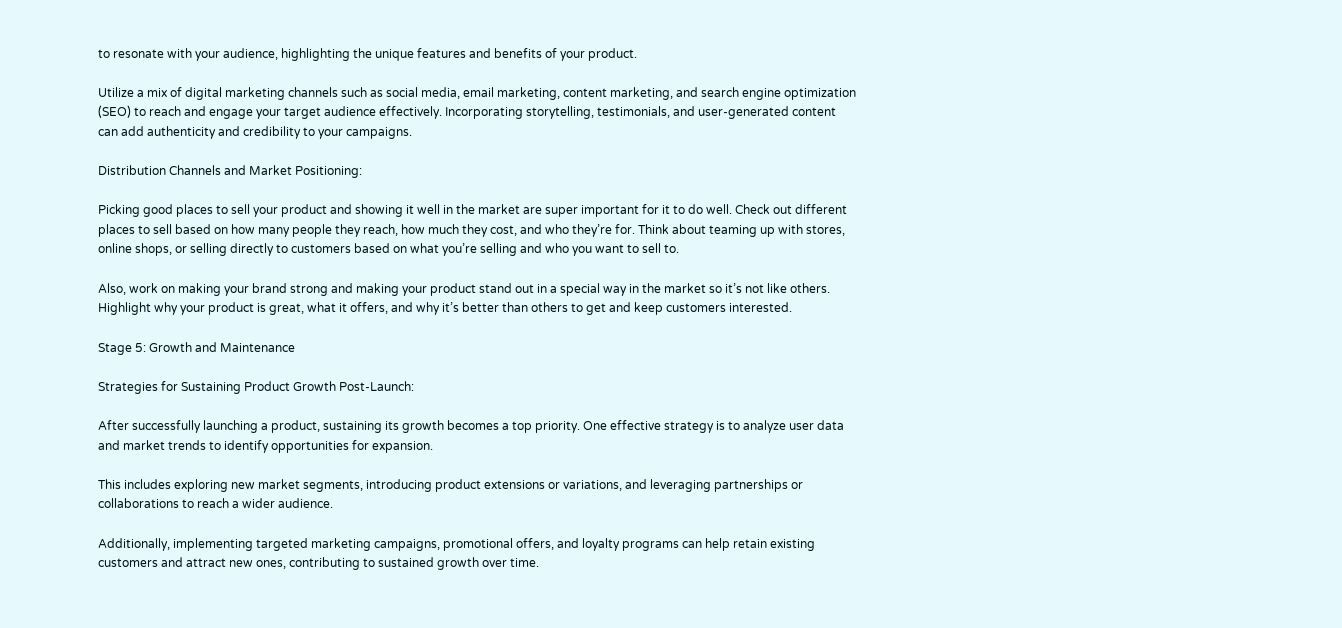to resonate with your audience, highlighting the unique features and benefits of your product.

Utilize a mix of digital marketing channels such as social media, email marketing, content marketing, and search engine optimization (SEO) to reach and engage your target audience effectively. Incorporating storytelling, testimonials, and user-generated content can add authenticity and credibility to your campaigns.

Distribution Channels and Market Positioning:

Picking good places to sell your product and showing it well in the market are super important for it to do well. Check out different places to sell based on how many people they reach, how much they cost, and who they’re for. Think about teaming up with stores, online shops, or selling directly to customers based on what you’re selling and who you want to sell to.

Also, work on making your brand strong and making your product stand out in a special way in the market so it’s not like others. Highlight why your product is great, what it offers, and why it’s better than others to get and keep customers interested.

Stage 5: Growth and Maintenance

Strategies for Sustaining Product Growth Post-Launch:

After successfully launching a product, sustaining its growth becomes a top priority. One effective strategy is to analyze user data and market trends to identify opportunities for expansion.

This includes exploring new market segments, introducing product extensions or variations, and leveraging partnerships or collaborations to reach a wider audience.

Additionally, implementing targeted marketing campaigns, promotional offers, and loyalty programs can help retain existing customers and attract new ones, contributing to sustained growth over time.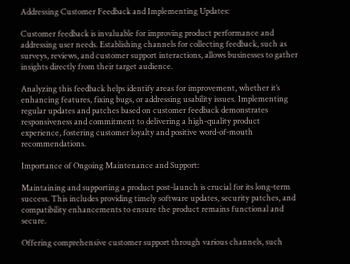Addressing Customer Feedback and Implementing Updates:

Customer feedback is invaluable for improving product performance and addressing user needs. Establishing channels for collecting feedback, such as surveys, reviews, and customer support interactions, allows businesses to gather insights directly from their target audience.

Analyzing this feedback helps identify areas for improvement, whether it’s enhancing features, fixing bugs, or addressing usability issues. Implementing regular updates and patches based on customer feedback demonstrates responsiveness and commitment to delivering a high-quality product experience, fostering customer loyalty and positive word-of-mouth recommendations.

Importance of Ongoing Maintenance and Support:

Maintaining and supporting a product post-launch is crucial for its long-term success. This includes providing timely software updates, security patches, and compatibility enhancements to ensure the product remains functional and secure.

Offering comprehensive customer support through various channels, such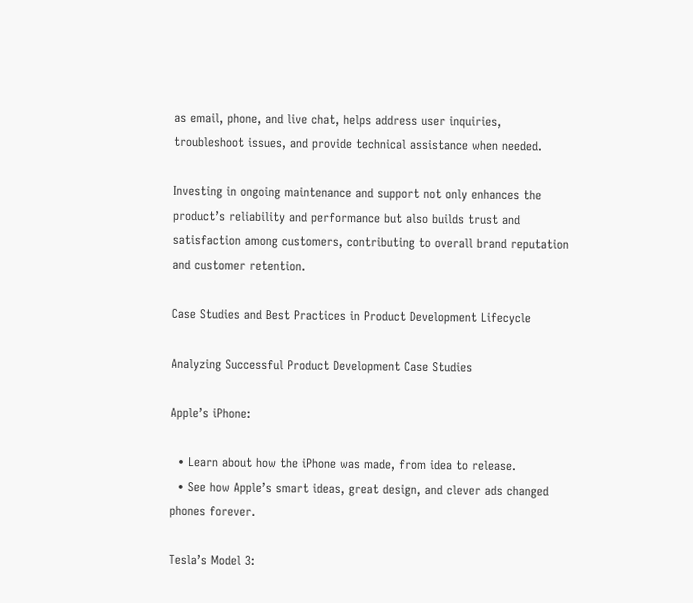as email, phone, and live chat, helps address user inquiries, troubleshoot issues, and provide technical assistance when needed.

Investing in ongoing maintenance and support not only enhances the product’s reliability and performance but also builds trust and satisfaction among customers, contributing to overall brand reputation and customer retention.

Case Studies and Best Practices in Product Development Lifecycle

Analyzing Successful Product Development Case Studies

Apple’s iPhone:

  • Learn about how the iPhone was made, from idea to release.
  • See how Apple’s smart ideas, great design, and clever ads changed phones forever.

Tesla’s Model 3: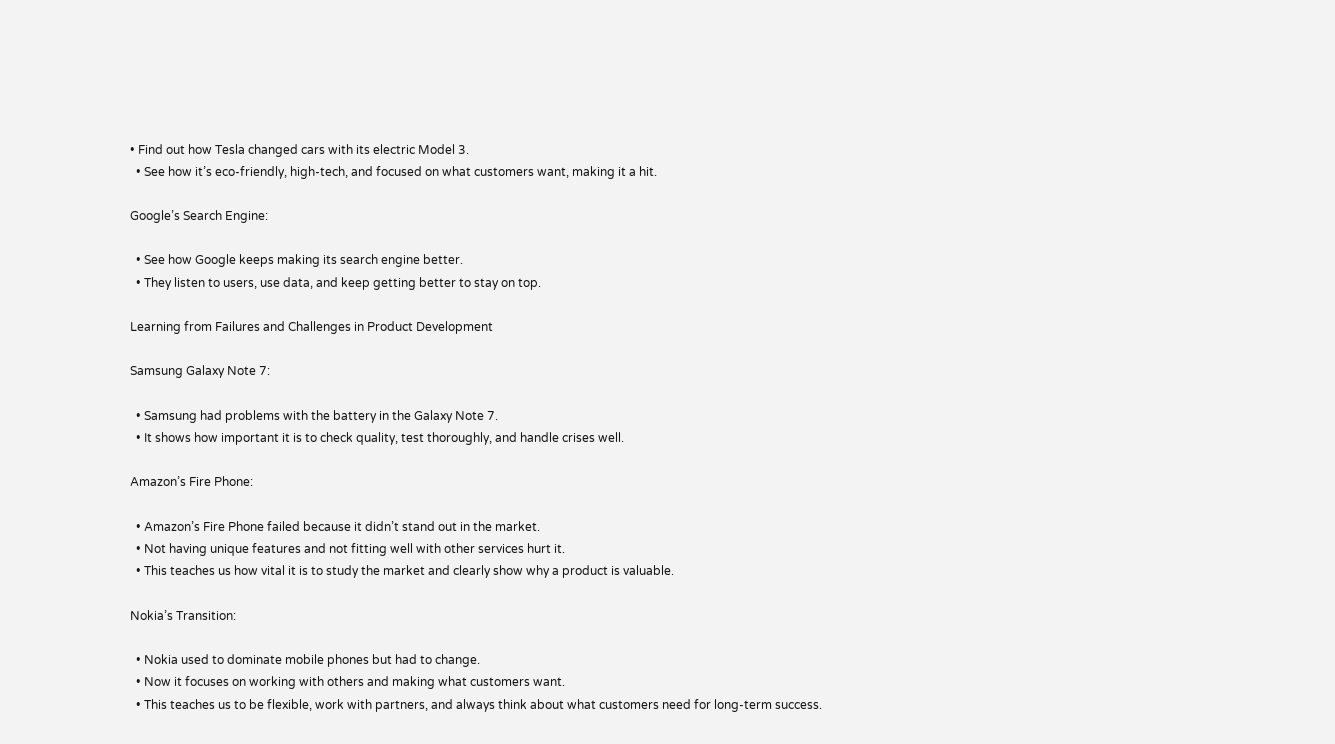• Find out how Tesla changed cars with its electric Model 3.
  • See how it’s eco-friendly, high-tech, and focused on what customers want, making it a hit.

Google’s Search Engine:

  • See how Google keeps making its search engine better.
  • They listen to users, use data, and keep getting better to stay on top.

Learning from Failures and Challenges in Product Development

Samsung Galaxy Note 7:

  • Samsung had problems with the battery in the Galaxy Note 7.
  • It shows how important it is to check quality, test thoroughly, and handle crises well.

Amazon’s Fire Phone:

  • Amazon’s Fire Phone failed because it didn’t stand out in the market.
  • Not having unique features and not fitting well with other services hurt it.
  • This teaches us how vital it is to study the market and clearly show why a product is valuable.

Nokia’s Transition:

  • Nokia used to dominate mobile phones but had to change.
  • Now it focuses on working with others and making what customers want.
  • This teaches us to be flexible, work with partners, and always think about what customers need for long-term success.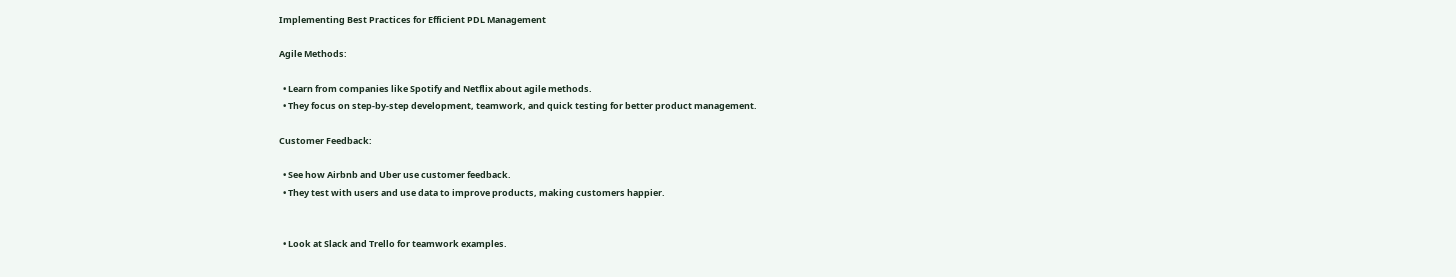Implementing Best Practices for Efficient PDL Management

Agile Methods:

  • Learn from companies like Spotify and Netflix about agile methods.
  • They focus on step-by-step development, teamwork, and quick testing for better product management.

Customer Feedback:

  • See how Airbnb and Uber use customer feedback.
  • They test with users and use data to improve products, making customers happier.


  • Look at Slack and Trello for teamwork examples.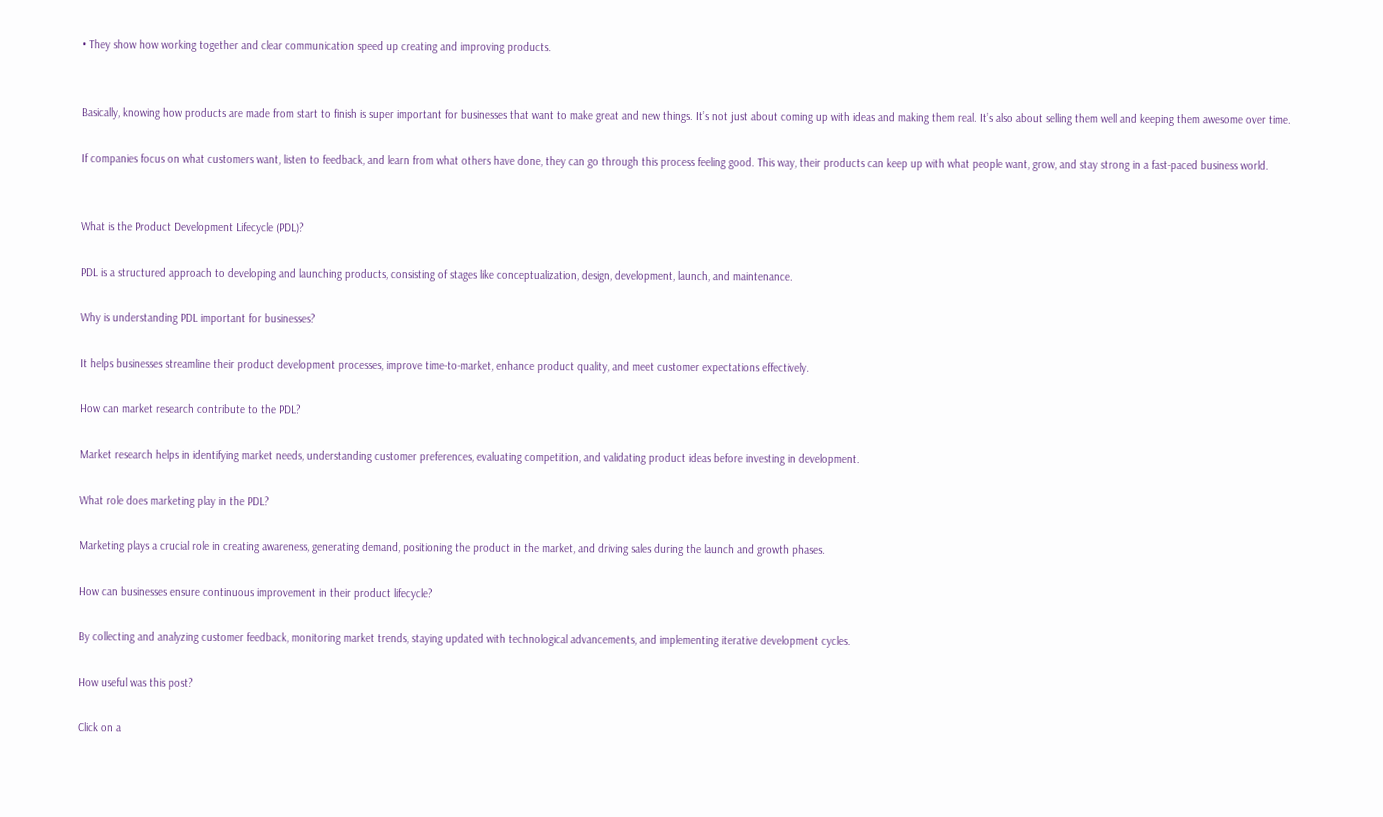• They show how working together and clear communication speed up creating and improving products.


Basically, knowing how products are made from start to finish is super important for businesses that want to make great and new things. It’s not just about coming up with ideas and making them real. It’s also about selling them well and keeping them awesome over time.

If companies focus on what customers want, listen to feedback, and learn from what others have done, they can go through this process feeling good. This way, their products can keep up with what people want, grow, and stay strong in a fast-paced business world.


What is the Product Development Lifecycle (PDL)?

PDL is a structured approach to developing and launching products, consisting of stages like conceptualization, design, development, launch, and maintenance.

Why is understanding PDL important for businesses?

It helps businesses streamline their product development processes, improve time-to-market, enhance product quality, and meet customer expectations effectively.

How can market research contribute to the PDL?

Market research helps in identifying market needs, understanding customer preferences, evaluating competition, and validating product ideas before investing in development.

What role does marketing play in the PDL?

Marketing plays a crucial role in creating awareness, generating demand, positioning the product in the market, and driving sales during the launch and growth phases.

How can businesses ensure continuous improvement in their product lifecycle?

By collecting and analyzing customer feedback, monitoring market trends, staying updated with technological advancements, and implementing iterative development cycles.

How useful was this post?

Click on a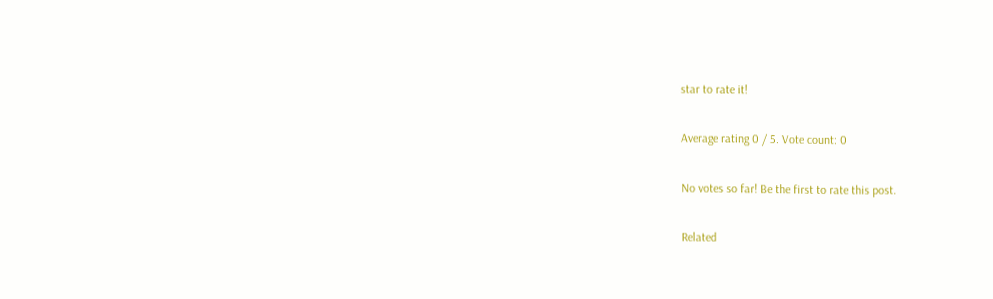star to rate it!

Average rating 0 / 5. Vote count: 0

No votes so far! Be the first to rate this post.

Related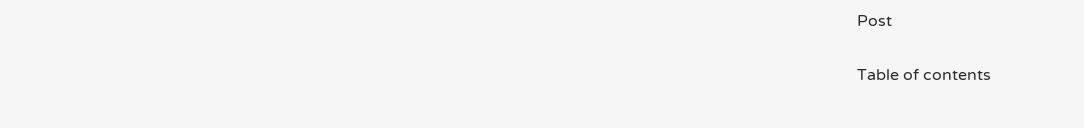Post

Table of contents